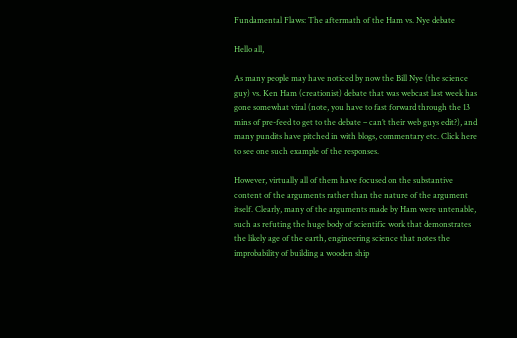Fundamental Flaws: The aftermath of the Ham vs. Nye debate

Hello all,

As many people may have noticed by now the Bill Nye (the science guy) vs. Ken Ham (creationist) debate that was webcast last week has gone somewhat viral (note, you have to fast forward through the 13 mins of pre-feed to get to the debate – can’t their web guys edit?), and many pundits have pitched in with blogs, commentary etc. Click here to see one such example of the responses.

However, virtually all of them have focused on the substantive content of the arguments rather than the nature of the argument itself. Clearly, many of the arguments made by Ham were untenable, such as refuting the huge body of scientific work that demonstrates the likely age of the earth, engineering science that notes the improbability of building a wooden ship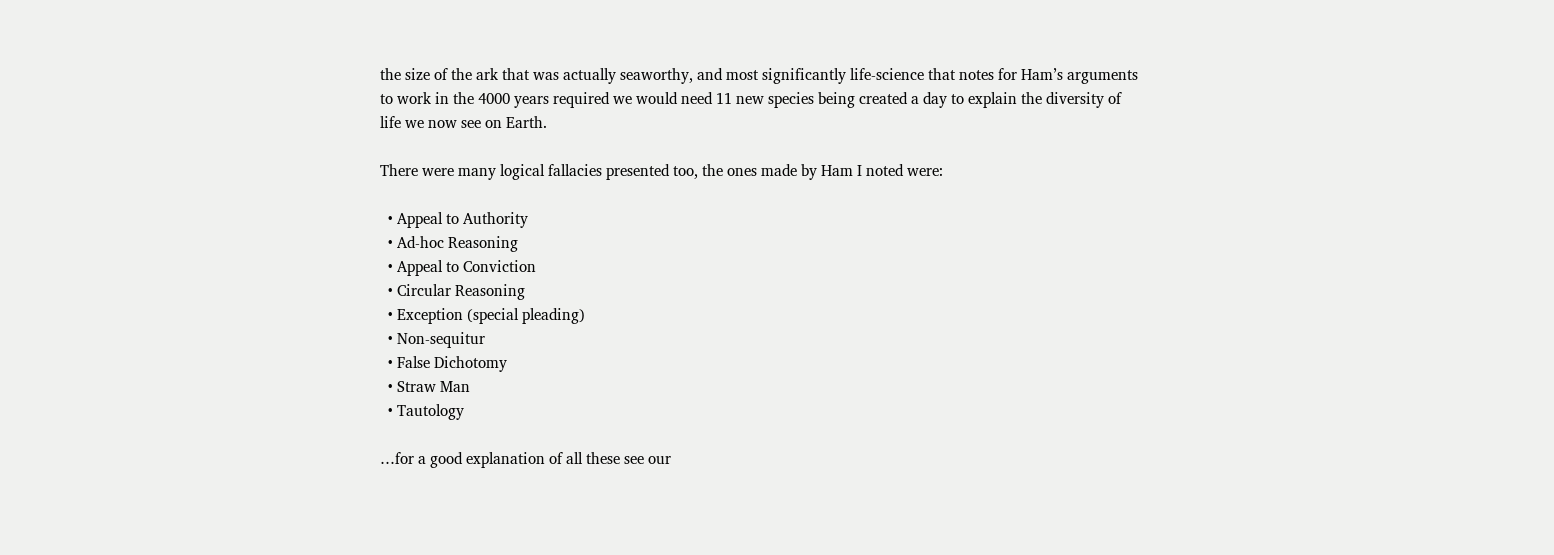the size of the ark that was actually seaworthy, and most significantly life-science that notes for Ham’s arguments to work in the 4000 years required we would need 11 new species being created a day to explain the diversity of life we now see on Earth.

There were many logical fallacies presented too, the ones made by Ham I noted were:

  • Appeal to Authority
  • Ad-hoc Reasoning
  • Appeal to Conviction
  • Circular Reasoning
  • Exception (special pleading)
  • Non-sequitur
  • False Dichotomy
  • Straw Man
  • Tautology

…for a good explanation of all these see our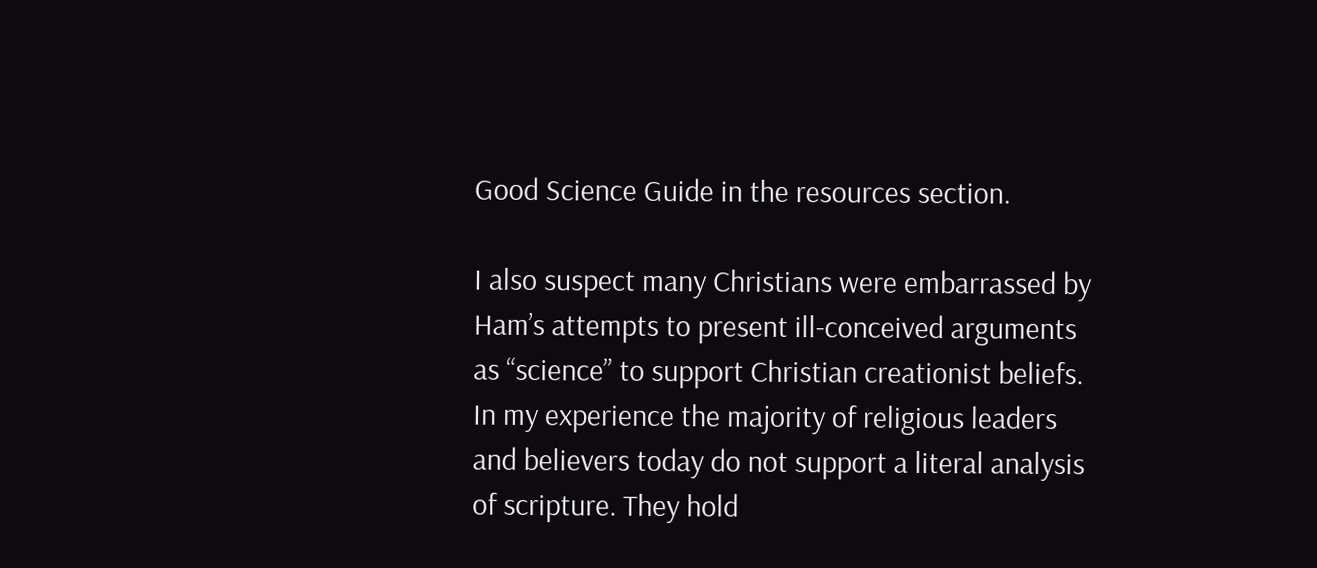Good Science Guide in the resources section.

I also suspect many Christians were embarrassed by Ham’s attempts to present ill-conceived arguments as “science” to support Christian creationist beliefs. In my experience the majority of religious leaders and believers today do not support a literal analysis of scripture. They hold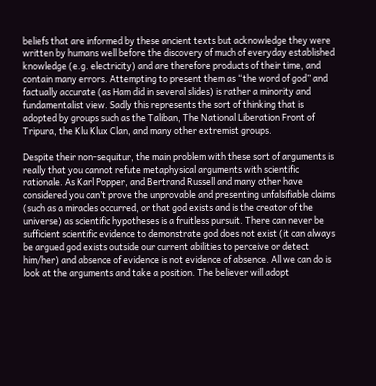beliefs that are informed by these ancient texts but acknowledge they were written by humans well before the discovery of much of everyday established knowledge (e.g. electricity) and are therefore products of their time, and contain many errors. Attempting to present them as “the word of god” and factually accurate (as Ham did in several slides) is rather a minority and fundamentalist view. Sadly this represents the sort of thinking that is adopted by groups such as the Taliban, The National Liberation Front of Tripura, the Klu Klux Clan, and many other extremist groups.

Despite their non-sequitur, the main problem with these sort of arguments is really that you cannot refute metaphysical arguments with scientific rationale. As Karl Popper, and Bertrand Russell and many other have considered you can’t prove the unprovable and presenting unfalsifiable claims (such as a miracles occurred, or that god exists and is the creator of the universe) as scientific hypotheses is a fruitless pursuit. There can never be sufficient scientific evidence to demonstrate god does not exist (it can always be argued god exists outside our current abilities to perceive or detect him/her) and absence of evidence is not evidence of absence. All we can do is look at the arguments and take a position. The believer will adopt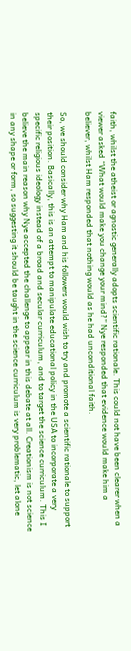faith, whilst the atheist or agnostic generally adopts scientific rationale. This could not have been clearer when a viewer asked “What would make you change your mind?” Nye responded that evidence would make him a believer, whilst Ham responded that nothing would as he had unconditional faith.

So, we should consider why Ham and his followers would wish to try and promote a scientific rationale to support their position. Basically, this is an attempt to manipulate educational policy in the USA to incorporate a very specific religious ideology instead of a broad and secular curriculum, and to target the science curriculum. This I believe the main reason why Nye accepted the challenge to appear in this debate at all. Creationism is not science in any shape or form, so suggesting it should be taught in the science curriculum is very problematic, let alone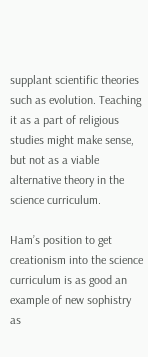supplant scientific theories such as evolution. Teaching it as a part of religious studies might make sense, but not as a viable alternative theory in the science curriculum.

Ham’s position to get creationism into the science curriculum is as good an example of new sophistry as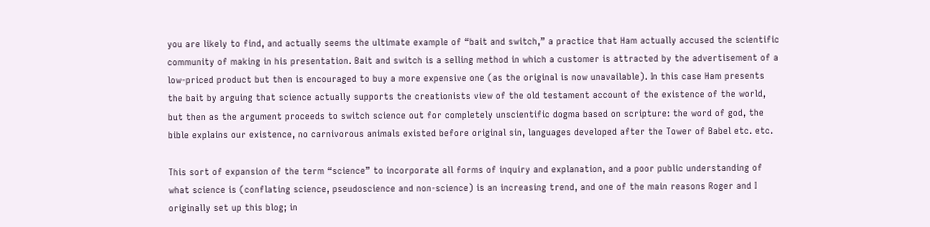you are likely to find, and actually seems the ultimate example of “bait and switch,” a practice that Ham actually accused the scientific community of making in his presentation. Bait and switch is a selling method in which a customer is attracted by the advertisement of a low-priced product but then is encouraged to buy a more expensive one (as the original is now unavailable). In this case Ham presents the bait by arguing that science actually supports the creationists view of the old testament account of the existence of the world, but then as the argument proceeds to switch science out for completely unscientific dogma based on scripture: the word of god, the bible explains our existence, no carnivorous animals existed before original sin, languages developed after the Tower of Babel etc. etc.

This sort of expansion of the term “science” to incorporate all forms of inquiry and explanation, and a poor public understanding of what science is (conflating science, pseudoscience and non-science) is an increasing trend, and one of the main reasons Roger and I originally set up this blog; in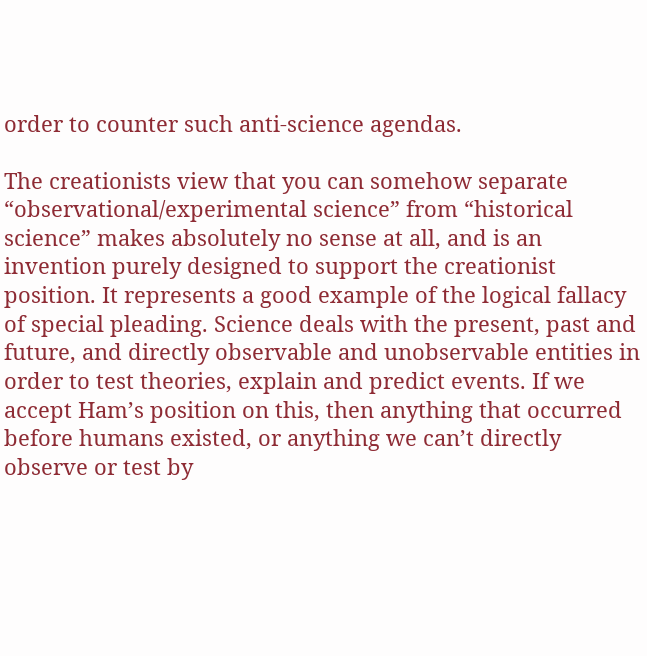order to counter such anti-science agendas.

The creationists view that you can somehow separate “observational/experimental science” from “historical science” makes absolutely no sense at all, and is an invention purely designed to support the creationist position. It represents a good example of the logical fallacy of special pleading. Science deals with the present, past and future, and directly observable and unobservable entities in order to test theories, explain and predict events. If we accept Ham’s position on this, then anything that occurred before humans existed, or anything we can’t directly observe or test by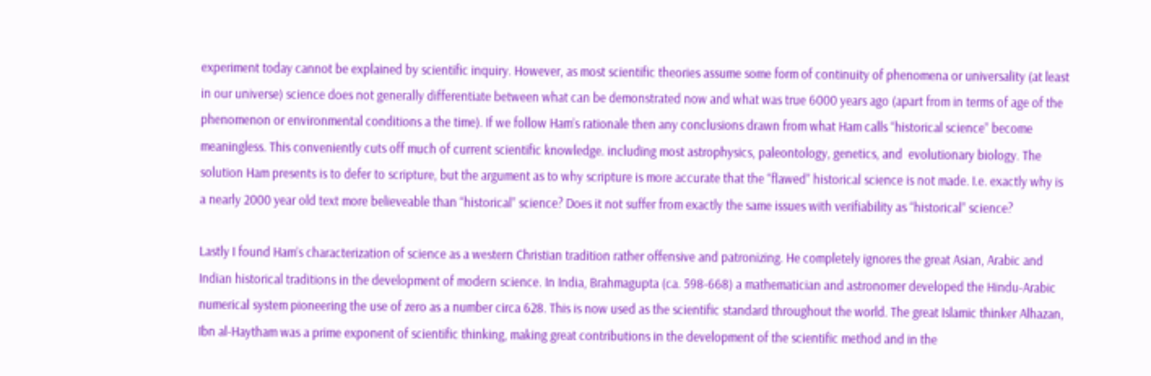experiment today cannot be explained by scientific inquiry. However, as most scientific theories assume some form of continuity of phenomena or universality (at least in our universe) science does not generally differentiate between what can be demonstrated now and what was true 6000 years ago (apart from in terms of age of the phenomenon or environmental conditions a the time). If we follow Ham’s rationale then any conclusions drawn from what Ham calls “historical science” become meaningless. This conveniently cuts off much of current scientific knowledge. including most astrophysics, paleontology, genetics, and  evolutionary biology. The solution Ham presents is to defer to scripture, but the argument as to why scripture is more accurate that the “flawed” historical science is not made. I.e. exactly why is a nearly 2000 year old text more believeable than “historical” science? Does it not suffer from exactly the same issues with verifiability as “historical” science?

Lastly I found Ham’s characterization of science as a western Christian tradition rather offensive and patronizing. He completely ignores the great Asian, Arabic and Indian historical traditions in the development of modern science. In India, Brahmagupta (ca. 598-668) a mathematician and astronomer developed the Hindu-Arabic numerical system pioneering the use of zero as a number circa 628. This is now used as the scientific standard throughout the world. The great Islamic thinker Alhazan, Ibn al-Haytham was a prime exponent of scientific thinking, making great contributions in the development of the scientific method and in the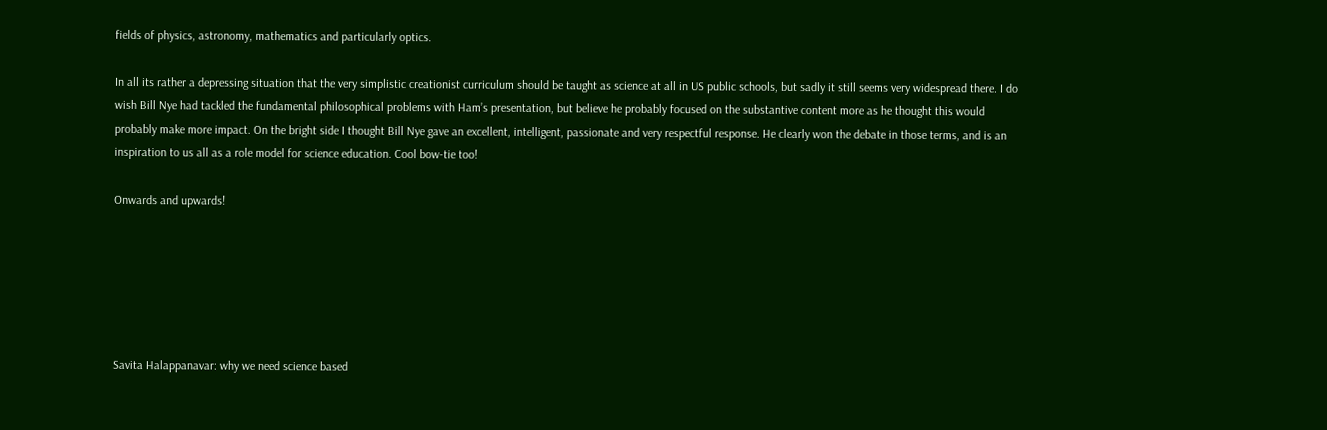fields of physics, astronomy, mathematics and particularly optics.

In all its rather a depressing situation that the very simplistic creationist curriculum should be taught as science at all in US public schools, but sadly it still seems very widespread there. I do wish Bill Nye had tackled the fundamental philosophical problems with Ham’s presentation, but believe he probably focused on the substantive content more as he thought this would probably make more impact. On the bright side I thought Bill Nye gave an excellent, intelligent, passionate and very respectful response. He clearly won the debate in those terms, and is an inspiration to us all as a role model for science education. Cool bow-tie too!

Onwards and upwards!






Savita Halappanavar: why we need science based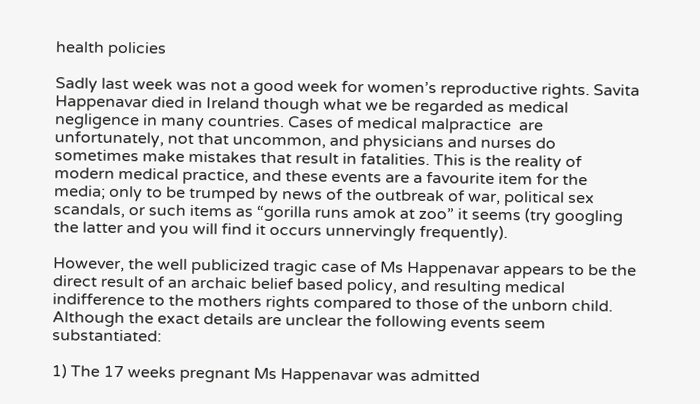health policies

Sadly last week was not a good week for women’s reproductive rights. Savita Happenavar died in Ireland though what we be regarded as medical negligence in many countries. Cases of medical malpractice  are unfortunately, not that uncommon, and physicians and nurses do sometimes make mistakes that result in fatalities. This is the reality of modern medical practice, and these events are a favourite item for the media; only to be trumped by news of the outbreak of war, political sex scandals, or such items as “gorilla runs amok at zoo” it seems (try googling the latter and you will find it occurs unnervingly frequently).

However, the well publicized tragic case of Ms Happenavar appears to be the direct result of an archaic belief based policy, and resulting medical indifference to the mothers rights compared to those of the unborn child. Although the exact details are unclear the following events seem substantiated:

1) The 17 weeks pregnant Ms Happenavar was admitted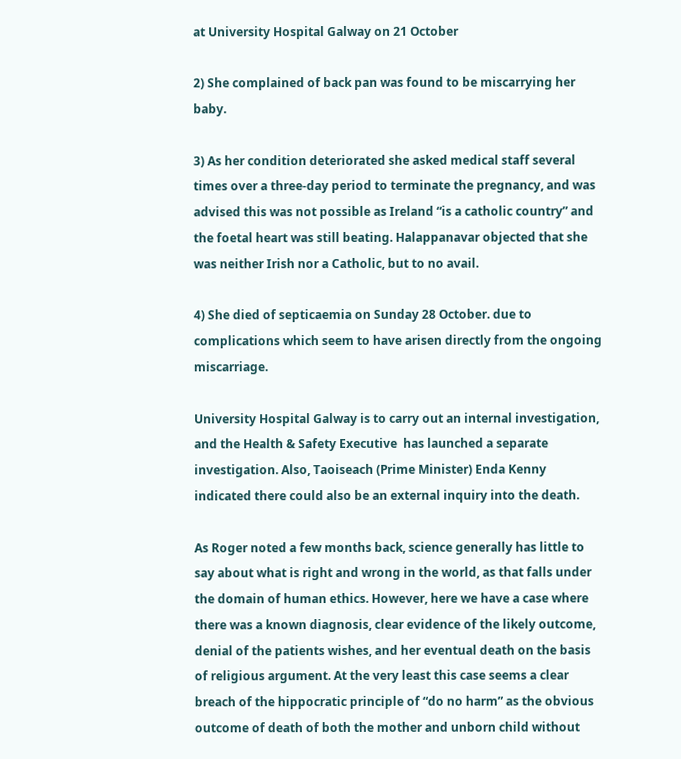at University Hospital Galway on 21 October

2) She complained of back pan was found to be miscarrying her baby.

3) As her condition deteriorated she asked medical staff several times over a three-day period to terminate the pregnancy, and was advised this was not possible as Ireland “is a catholic country” and the foetal heart was still beating. Halappanavar objected that she was neither Irish nor a Catholic, but to no avail.

4) She died of septicaemia on Sunday 28 October. due to complications which seem to have arisen directly from the ongoing miscarriage.

University Hospital Galway is to carry out an internal investigation, and the Health & Safety Executive  has launched a separate investigation. Also, Taoiseach (Prime Minister) Enda Kenny indicated there could also be an external inquiry into the death.

As Roger noted a few months back, science generally has little to say about what is right and wrong in the world, as that falls under the domain of human ethics. However, here we have a case where there was a known diagnosis, clear evidence of the likely outcome, denial of the patients wishes, and her eventual death on the basis of religious argument. At the very least this case seems a clear breach of the hippocratic principle of “do no harm” as the obvious outcome of death of both the mother and unborn child without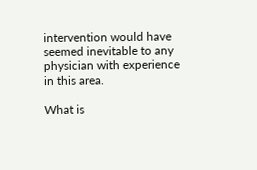intervention would have seemed inevitable to any physician with experience in this area.

What is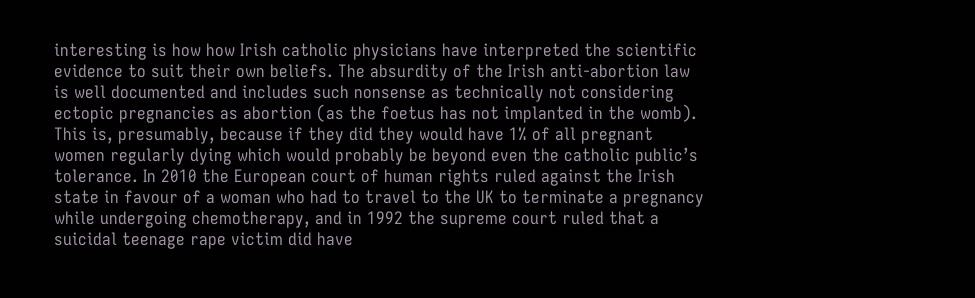interesting is how how Irish catholic physicians have interpreted the scientific evidence to suit their own beliefs. The absurdity of the Irish anti-abortion law is well documented and includes such nonsense as technically not considering ectopic pregnancies as abortion (as the foetus has not implanted in the womb). This is, presumably, because if they did they would have 1% of all pregnant women regularly dying which would probably be beyond even the catholic public’s tolerance. In 2010 the European court of human rights ruled against the Irish state in favour of a woman who had to travel to the UK to terminate a pregnancy while undergoing chemotherapy, and in 1992 the supreme court ruled that a suicidal teenage rape victim did have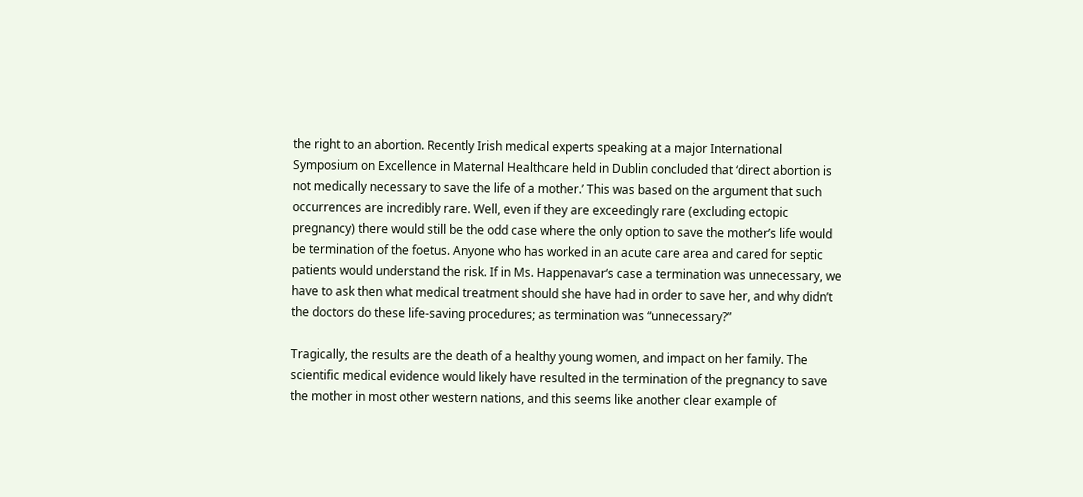the right to an abortion. Recently Irish medical experts speaking at a major International Symposium on Excellence in Maternal Healthcare held in Dublin concluded that ‘direct abortion is not medically necessary to save the life of a mother.’ This was based on the argument that such occurrences are incredibly rare. Well, even if they are exceedingly rare (excluding ectopic pregnancy) there would still be the odd case where the only option to save the mother’s life would be termination of the foetus. Anyone who has worked in an acute care area and cared for septic patients would understand the risk. If in Ms. Happenavar‘s case a termination was unnecessary, we have to ask then what medical treatment should she have had in order to save her, and why didn’t the doctors do these life-saving procedures; as termination was “unnecessary?”

Tragically, the results are the death of a healthy young women, and impact on her family. The scientific medical evidence would likely have resulted in the termination of the pregnancy to save the mother in most other western nations, and this seems like another clear example of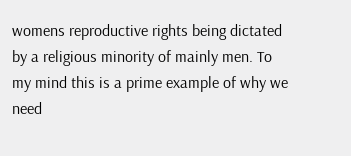womens reproductive rights being dictated by a religious minority of mainly men. To my mind this is a prime example of why we need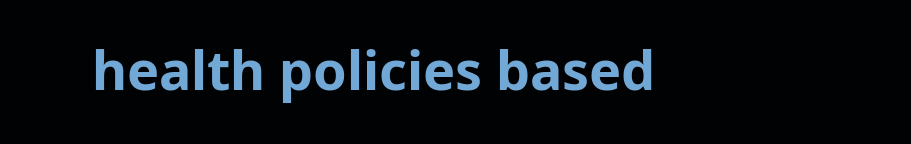health policies based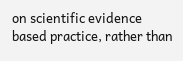on scientific evidence based practice, rather than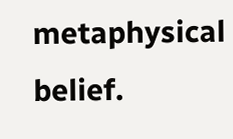metaphysical belief.